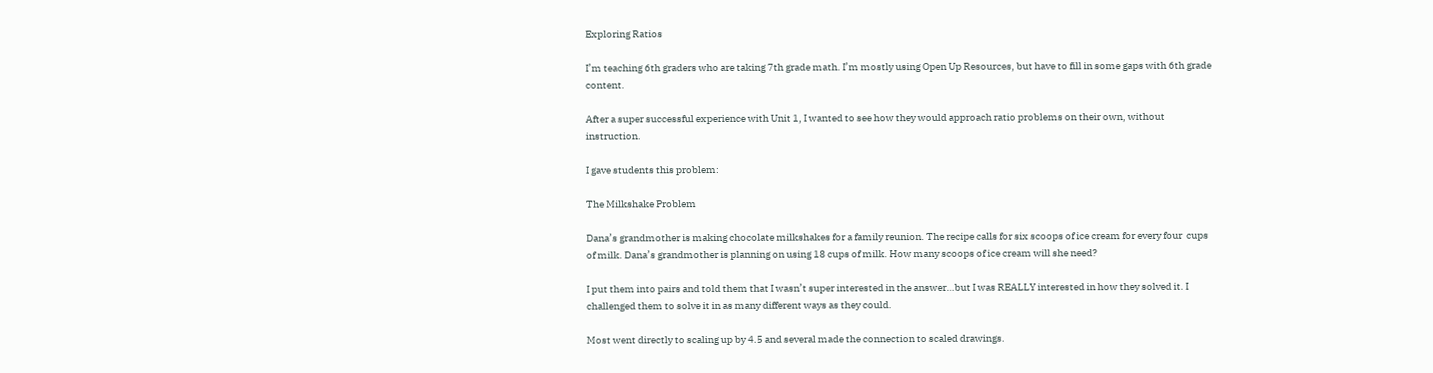Exploring Ratios

I’m teaching 6th graders who are taking 7th grade math. I’m mostly using Open Up Resources, but have to fill in some gaps with 6th grade content.

After a super successful experience with Unit 1, I wanted to see how they would approach ratio problems on their own, without instruction.

I gave students this problem:

The Milkshake Problem

Dana’s grandmother is making chocolate milkshakes for a family reunion. The recipe calls for six scoops of ice cream for every four  cups of milk. Dana’s grandmother is planning on using 18 cups of milk. How many scoops of ice cream will she need?

I put them into pairs and told them that I wasn’t super interested in the answer…but I was REALLY interested in how they solved it. I challenged them to solve it in as many different ways as they could.

Most went directly to scaling up by 4.5 and several made the connection to scaled drawings.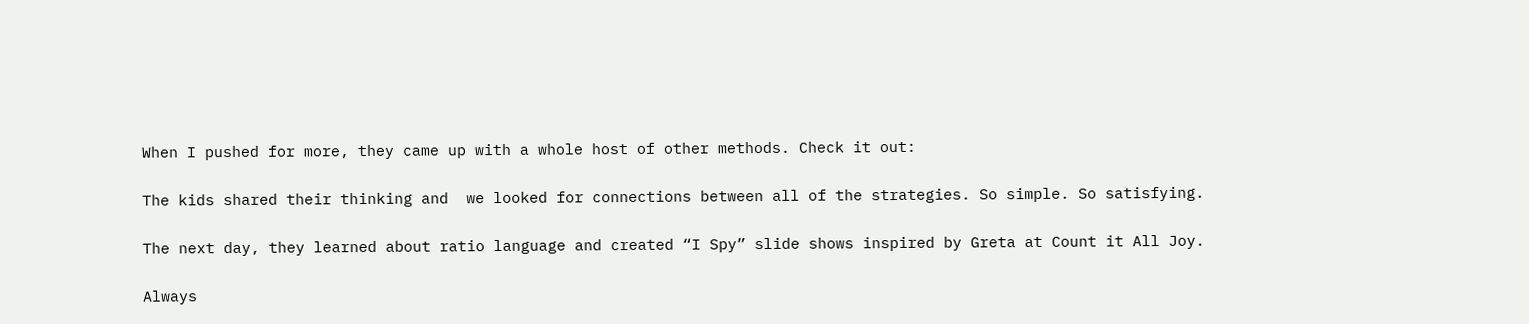When I pushed for more, they came up with a whole host of other methods. Check it out:

The kids shared their thinking and  we looked for connections between all of the strategies. So simple. So satisfying.

The next day, they learned about ratio language and created “I Spy” slide shows inspired by Greta at Count it All Joy.

Always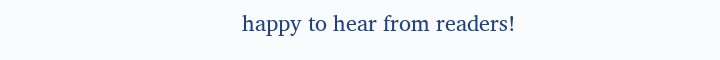happy to hear from readers!